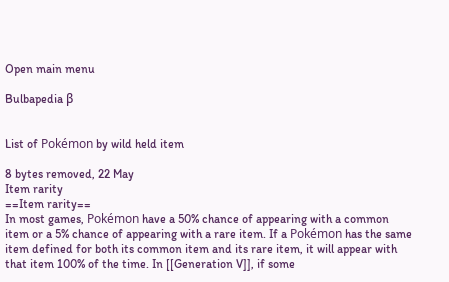Open main menu

Bulbapedia β


List of Pokémon by wild held item

8 bytes removed, 22 May
Item rarity
==Item rarity==
In most games, Pokémon have a 50% chance of appearing with a common item or a 5% chance of appearing with a rare item. If a Pokémon has the same item defined for both its common item and its rare item, it will appear with that item 100% of the time. In [[Generation V]], if some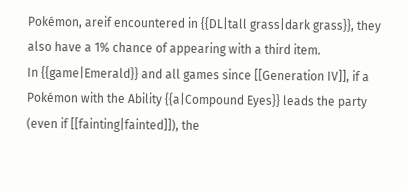Pokémon, areif encountered in {{DL|tall grass|dark grass}}, they also have a 1% chance of appearing with a third item.
In {{game|Emerald}} and all games since [[Generation IV]], if a Pokémon with the Ability {{a|Compound Eyes}} leads the party (even if [[fainting|fainted]]), the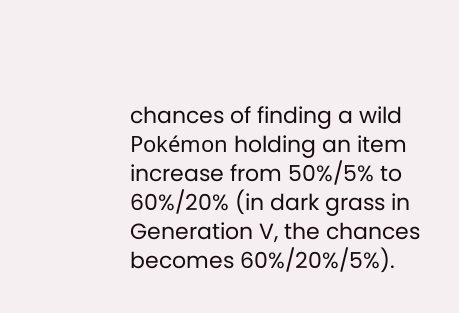chances of finding a wild Pokémon holding an item increase from 50%/5% to 60%/20% (in dark grass in Generation V, the chances becomes 60%/20%/5%).